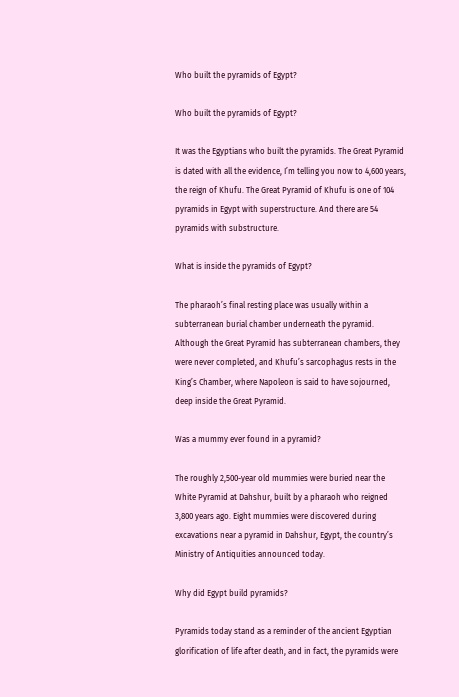Who built the pyramids of Egypt?

Who built the pyramids of Egypt?

It was the Egyptians who built the pyramids. The Great Pyramid is dated with all the evidence, I’m telling you now to 4,600 years, the reign of Khufu. The Great Pyramid of Khufu is one of 104 pyramids in Egypt with superstructure. And there are 54 pyramids with substructure.

What is inside the pyramids of Egypt?

The pharaoh’s final resting place was usually within a subterranean burial chamber underneath the pyramid. Although the Great Pyramid has subterranean chambers, they were never completed, and Khufu’s sarcophagus rests in the King’s Chamber, where Napoleon is said to have sojourned, deep inside the Great Pyramid.

Was a mummy ever found in a pyramid?

The roughly 2,500-year old mummies were buried near the White Pyramid at Dahshur, built by a pharaoh who reigned 3,800 years ago. Eight mummies were discovered during excavations near a pyramid in Dahshur, Egypt, the country’s Ministry of Antiquities announced today.

Why did Egypt build pyramids?

Pyramids today stand as a reminder of the ancient Egyptian glorification of life after death, and in fact, the pyramids were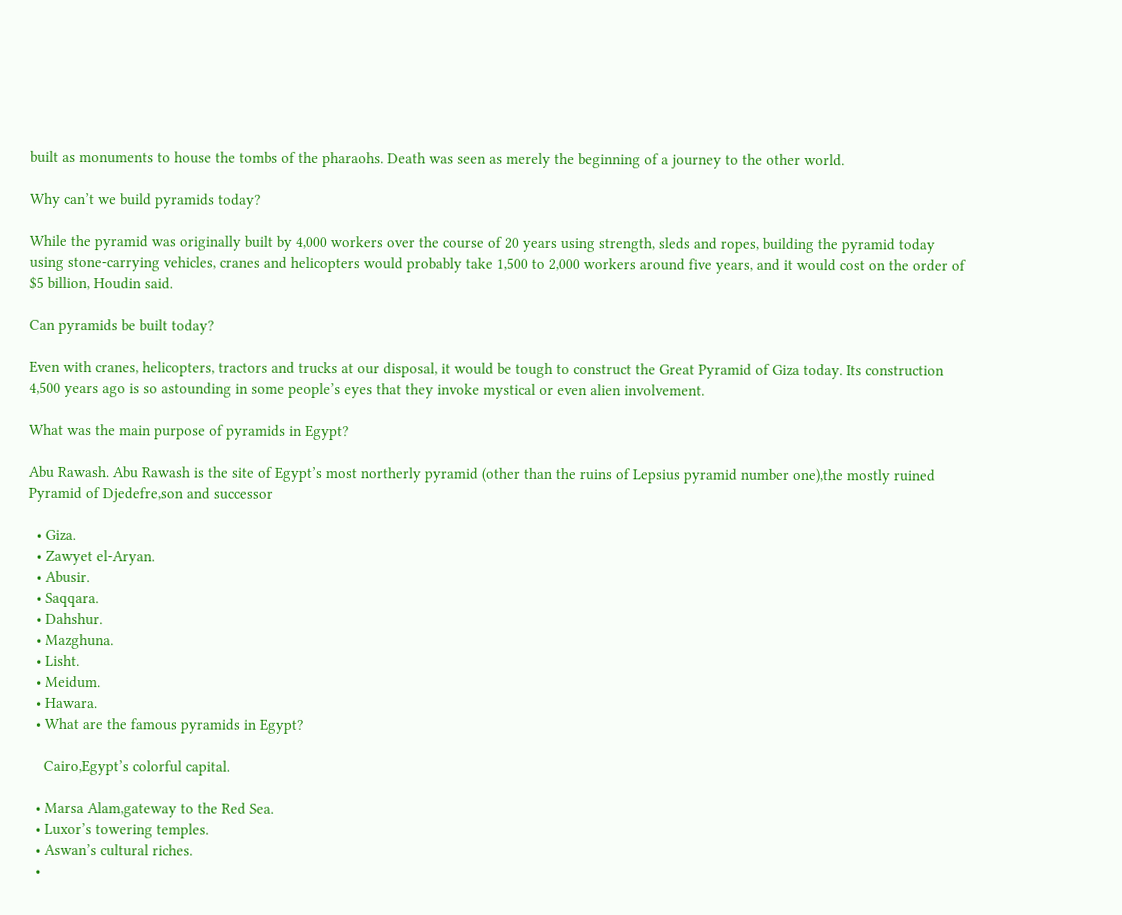built as monuments to house the tombs of the pharaohs. Death was seen as merely the beginning of a journey to the other world.

Why can’t we build pyramids today?

While the pyramid was originally built by 4,000 workers over the course of 20 years using strength, sleds and ropes, building the pyramid today using stone-carrying vehicles, cranes and helicopters would probably take 1,500 to 2,000 workers around five years, and it would cost on the order of $5 billion, Houdin said.

Can pyramids be built today?

Even with cranes, helicopters, tractors and trucks at our disposal, it would be tough to construct the Great Pyramid of Giza today. Its construction 4,500 years ago is so astounding in some people’s eyes that they invoke mystical or even alien involvement.

What was the main purpose of pyramids in Egypt?

Abu Rawash. Abu Rawash is the site of Egypt’s most northerly pyramid (other than the ruins of Lepsius pyramid number one),the mostly ruined Pyramid of Djedefre,son and successor

  • Giza.
  • Zawyet el-Aryan.
  • Abusir.
  • Saqqara.
  • Dahshur.
  • Mazghuna.
  • Lisht.
  • Meidum.
  • Hawara.
  • What are the famous pyramids in Egypt?

    Cairo,Egypt’s colorful capital.

  • Marsa Alam,gateway to the Red Sea.
  • Luxor’s towering temples.
  • Aswan’s cultural riches.
  •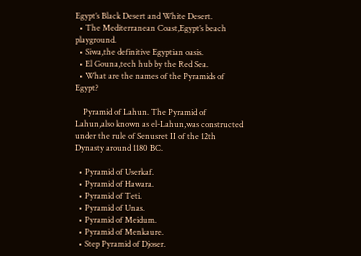Egypt’s Black Desert and White Desert.
  • The Mediterranean Coast,Egypt’s beach playground.
  • Siwa,the definitive Egyptian oasis.
  • El Gouna,tech hub by the Red Sea.
  • What are the names of the Pyramids of Egypt?

    Pyramid of Lahun. The Pyramid of Lahun,also known as el-Lahun,was constructed under the rule of Senusret II of the 12th Dynasty around 1180 BC.

  • Pyramid of Userkaf.
  • Pyramid of Hawara.
  • Pyramid of Teti.
  • Pyramid of Unas.
  • Pyramid of Meidum.
  • Pyramid of Menkaure.
  • Step Pyramid of Djoser.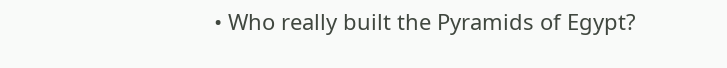• Who really built the Pyramids of Egypt?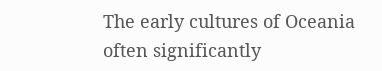The early cultures of Oceania often significantly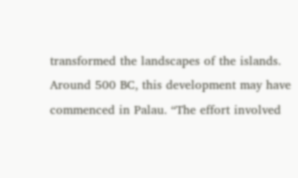transformed the landscapes of the islands. Around 500 BC, this development may have commenced in Palau. “The effort involved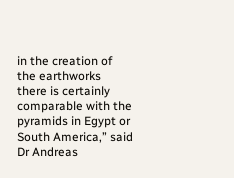in the creation of the earthworks there is certainly comparable with the pyramids in Egypt or South America,” said Dr Andreas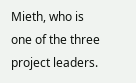Mieth, who is one of the three project leaders.